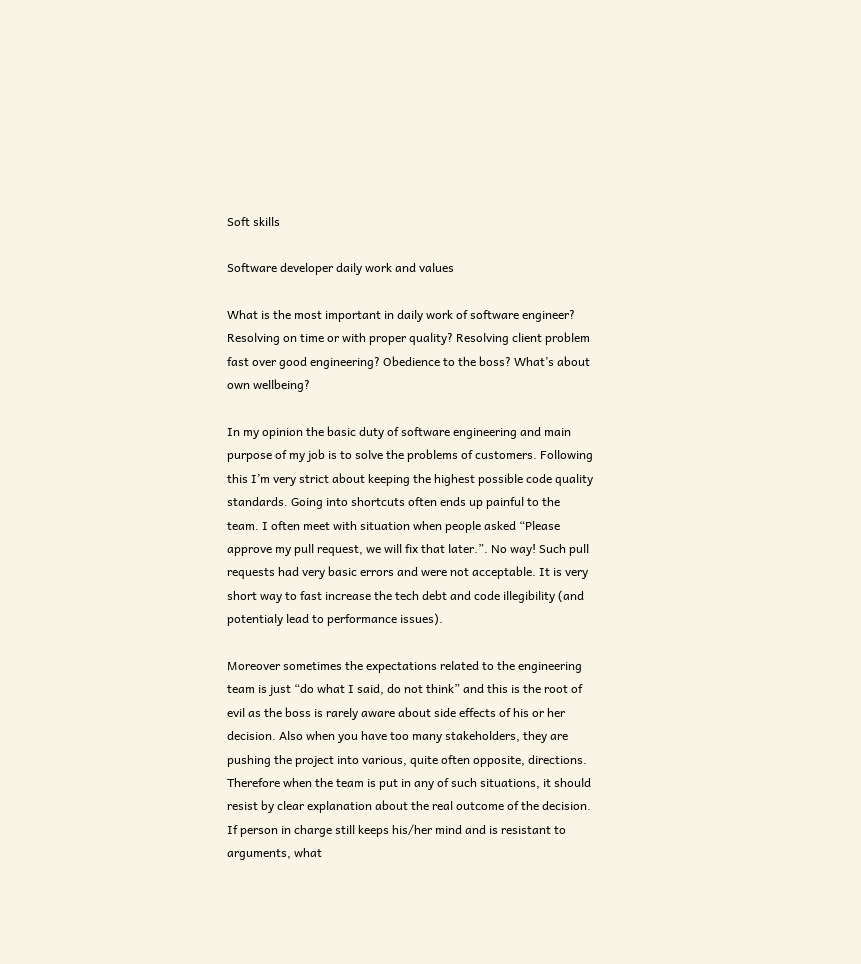Soft skills

Software developer daily work and values

What is the most important in daily work of software engineer? Resolving on time or with proper quality? Resolving client problem fast over good engineering? Obedience to the boss? What’s about own wellbeing?

In my opinion the basic duty of software engineering and main purpose of my job is to solve the problems of customers. Following this I’m very strict about keeping the highest possible code quality standards. Going into shortcuts often ends up painful to the team. I often meet with situation when people asked “Please approve my pull request, we will fix that later.”. No way! Such pull requests had very basic errors and were not acceptable. It is very short way to fast increase the tech debt and code illegibility (and potentialy lead to performance issues).

Moreover sometimes the expectations related to the engineering team is just “do what I said, do not think” and this is the root of evil as the boss is rarely aware about side effects of his or her decision. Also when you have too many stakeholders, they are pushing the project into various, quite often opposite, directions. Therefore when the team is put in any of such situations, it should resist by clear explanation about the real outcome of the decision. If person in charge still keeps his/her mind and is resistant to arguments, what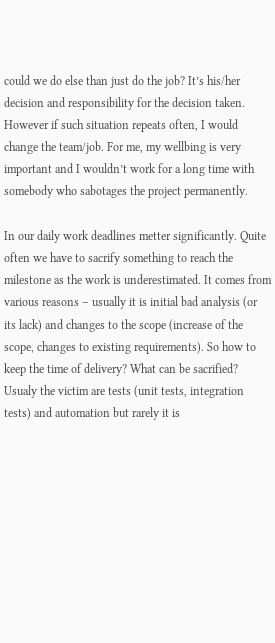could we do else than just do the job? It’s his/her decision and responsibility for the decision taken. However if such situation repeats often, I would change the team/job. For me, my wellbing is very important and I wouldn’t work for a long time with somebody who sabotages the project permanently.

In our daily work deadlines metter significantly. Quite often we have to sacrify something to reach the milestone as the work is underestimated. It comes from various reasons – usually it is initial bad analysis (or its lack) and changes to the scope (increase of the scope, changes to existing requirements). So how to keep the time of delivery? What can be sacrified? Usualy the victim are tests (unit tests, integration tests) and automation but rarely it is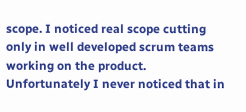scope. I noticed real scope cutting only in well developed scrum teams working on the product. Unfortunately I never noticed that in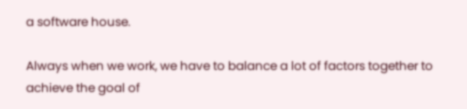a software house.

Always when we work, we have to balance a lot of factors together to achieve the goal of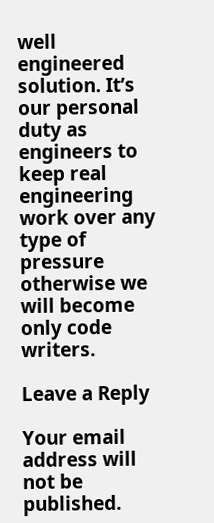well engineered solution. It’s our personal duty as engineers to keep real engineering work over any type of pressure otherwise we will become only code writers.

Leave a Reply

Your email address will not be published.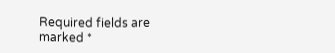Required fields are marked *